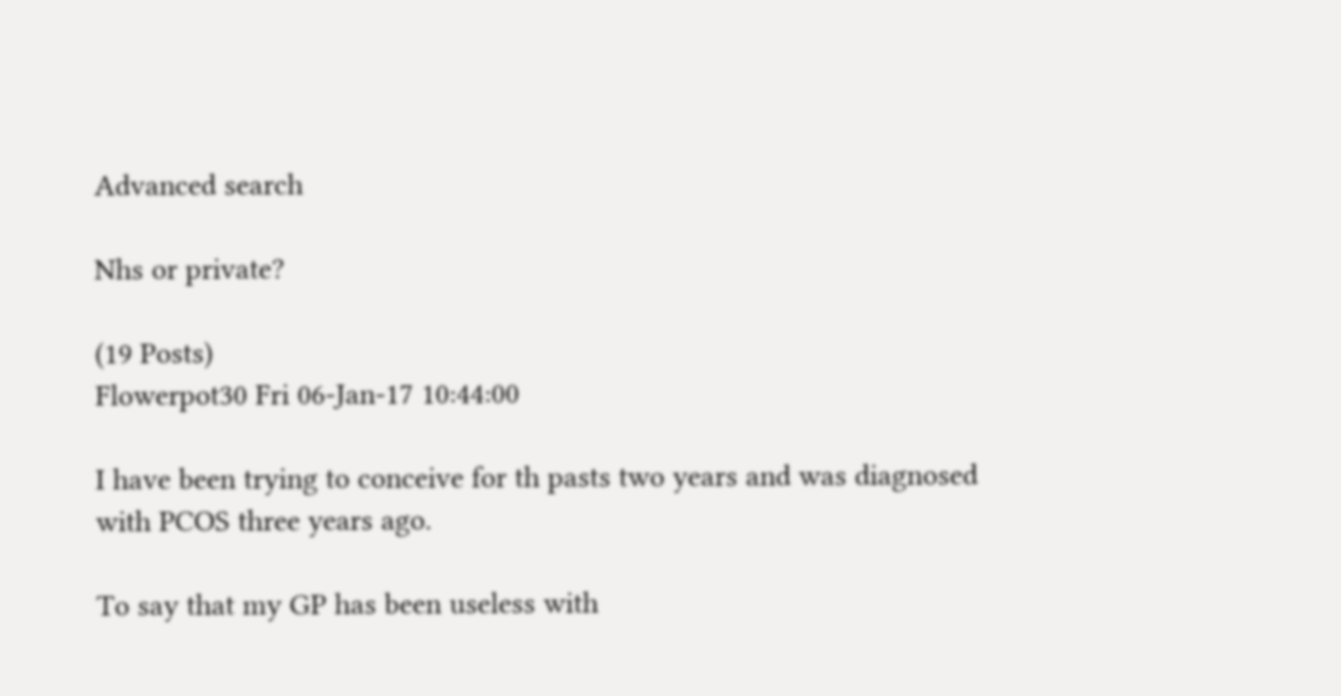Advanced search

Nhs or private?

(19 Posts)
Flowerpot30 Fri 06-Jan-17 10:44:00

I have been trying to conceive for th pasts two years and was diagnosed with PCOS three years ago.

To say that my GP has been useless with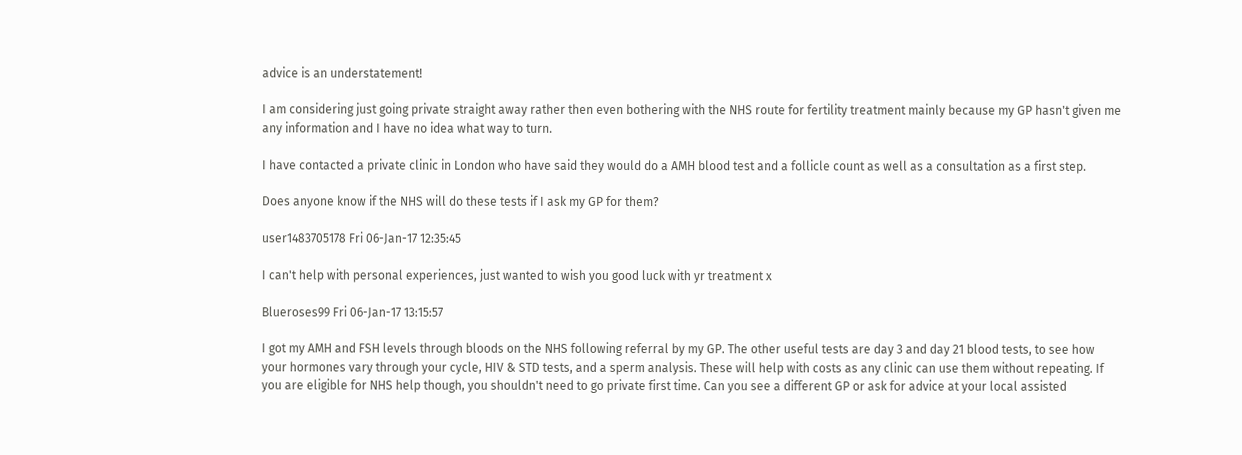advice is an understatement!

I am considering just going private straight away rather then even bothering with the NHS route for fertility treatment mainly because my GP hasn't given me any information and I have no idea what way to turn.

I have contacted a private clinic in London who have said they would do a AMH blood test and a follicle count as well as a consultation as a first step.

Does anyone know if the NHS will do these tests if I ask my GP for them?

user1483705178 Fri 06-Jan-17 12:35:45

I can't help with personal experiences, just wanted to wish you good luck with yr treatment x

Blueroses99 Fri 06-Jan-17 13:15:57

I got my AMH and FSH levels through bloods on the NHS following referral by my GP. The other useful tests are day 3 and day 21 blood tests, to see how your hormones vary through your cycle, HIV & STD tests, and a sperm analysis. These will help with costs as any clinic can use them without repeating. If you are eligible for NHS help though, you shouldn't need to go private first time. Can you see a different GP or ask for advice at your local assisted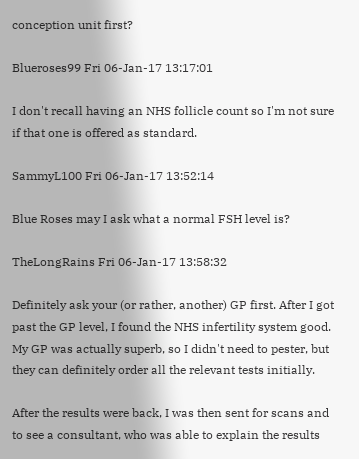conception unit first?

Blueroses99 Fri 06-Jan-17 13:17:01

I don't recall having an NHS follicle count so I'm not sure if that one is offered as standard.

SammyL100 Fri 06-Jan-17 13:52:14

Blue Roses may I ask what a normal FSH level is?

TheLongRains Fri 06-Jan-17 13:58:32

Definitely ask your (or rather, another) GP first. After I got past the GP level, I found the NHS infertility system good. My GP was actually superb, so I didn't need to pester, but they can definitely order all the relevant tests initially.

After the results were back, I was then sent for scans and to see a consultant, who was able to explain the results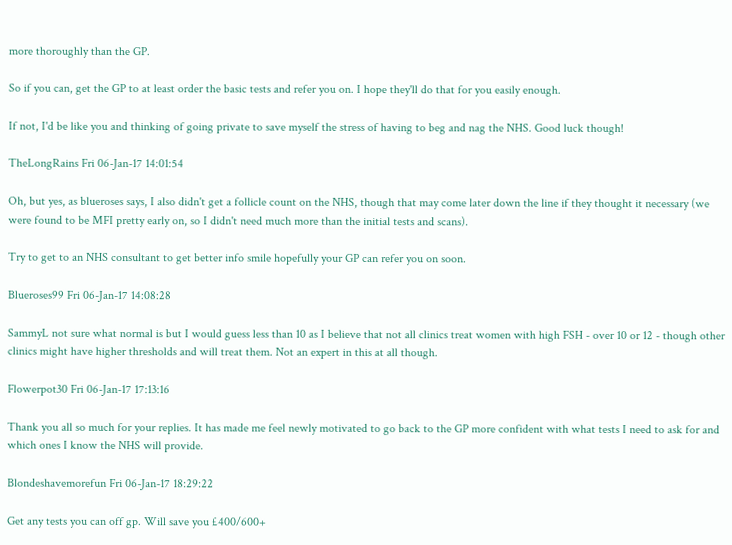more thoroughly than the GP.

So if you can, get the GP to at least order the basic tests and refer you on. I hope they'll do that for you easily enough.

If not, I'd be like you and thinking of going private to save myself the stress of having to beg and nag the NHS. Good luck though!

TheLongRains Fri 06-Jan-17 14:01:54

Oh, but yes, as blueroses says, I also didn't get a follicle count on the NHS, though that may come later down the line if they thought it necessary (we were found to be MFI pretty early on, so I didn't need much more than the initial tests and scans).

Try to get to an NHS consultant to get better info smile hopefully your GP can refer you on soon.

Blueroses99 Fri 06-Jan-17 14:08:28

SammyL not sure what normal is but I would guess less than 10 as I believe that not all clinics treat women with high FSH - over 10 or 12 - though other clinics might have higher thresholds and will treat them. Not an expert in this at all though.

Flowerpot30 Fri 06-Jan-17 17:13:16

Thank you all so much for your replies. It has made me feel newly motivated to go back to the GP more confident with what tests I need to ask for and which ones I know the NHS will provide.

Blondeshavemorefun Fri 06-Jan-17 18:29:22

Get any tests you can off gp. Will save you £400/600+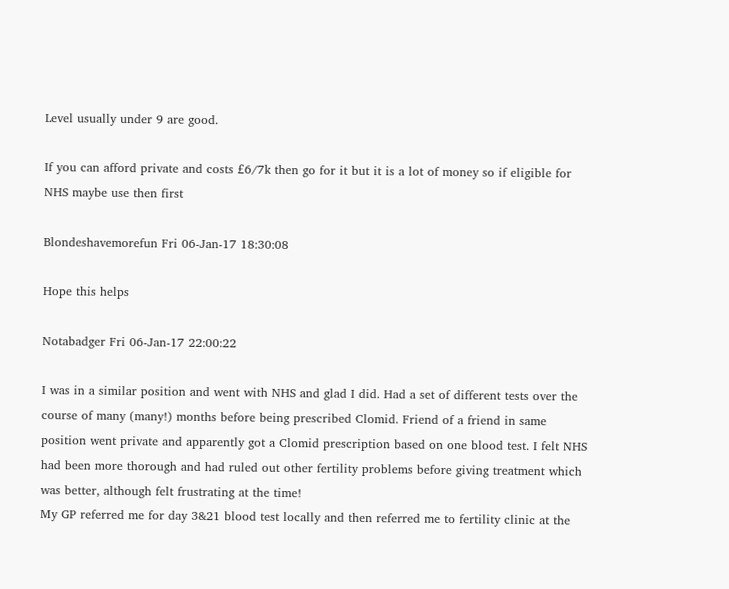Level usually under 9 are good.

If you can afford private and costs £6/7k then go for it but it is a lot of money so if eligible for NHS maybe use then first

Blondeshavemorefun Fri 06-Jan-17 18:30:08

Hope this helps

Notabadger Fri 06-Jan-17 22:00:22

I was in a similar position and went with NHS and glad I did. Had a set of different tests over the course of many (many!) months before being prescribed Clomid. Friend of a friend in same position went private and apparently got a Clomid prescription based on one blood test. I felt NHS had been more thorough and had ruled out other fertility problems before giving treatment which was better, although felt frustrating at the time!
My GP referred me for day 3&21 blood test locally and then referred me to fertility clinic at the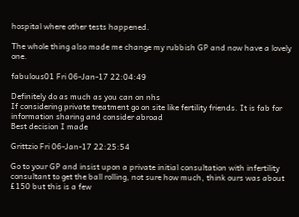hospital where other tests happened.

The whole thing also made me change my rubbish GP and now have a lovely one.

fabulous01 Fri 06-Jan-17 22:04:49

Definitely do as much as you can on nhs
If considering private treatment go on site like fertility friends. It is fab for information sharing and consider abroad
Best decision I made

Grittzio Fri 06-Jan-17 22:25:54

Go to your GP and insist upon a private initial consultation with infertility consultant to get the ball rolling, not sure how much, think ours was about £150 but this is a few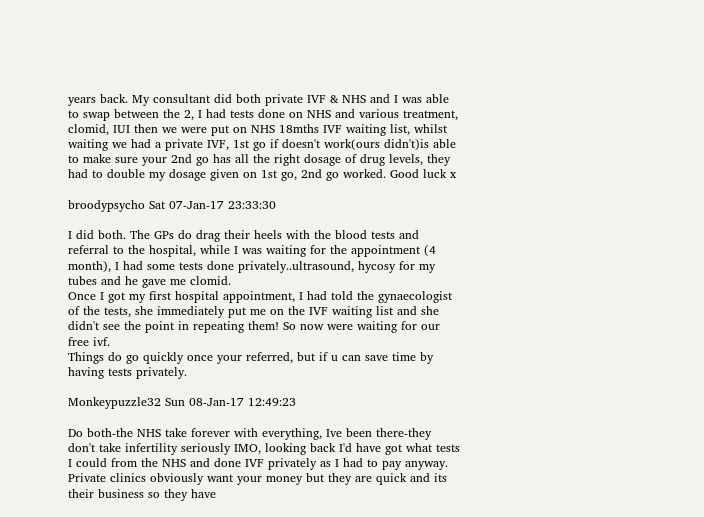years back. My consultant did both private IVF & NHS and I was able to swap between the 2, I had tests done on NHS and various treatment, clomid, IUI then we were put on NHS 18mths IVF waiting list, whilst waiting we had a private IVF, 1st go if doesn't work(ours didn't)is able to make sure your 2nd go has all the right dosage of drug levels, they had to double my dosage given on 1st go, 2nd go worked. Good luck x

broodypsycho Sat 07-Jan-17 23:33:30

I did both. The GPs do drag their heels with the blood tests and referral to the hospital, while I was waiting for the appointment (4 month), I had some tests done privately..ultrasound, hycosy for my tubes and he gave me clomid.
Once I got my first hospital appointment, I had told the gynaecologist of the tests, she immediately put me on the IVF waiting list and she didn't see the point in repeating them! So now were waiting for our free ivf.
Things do go quickly once your referred, but if u can save time by having tests privately.

Monkeypuzzle32 Sun 08-Jan-17 12:49:23

Do both-the NHS take forever with everything, Ive been there-they don't take infertility seriously IMO, looking back I'd have got what tests I could from the NHS and done IVF privately as I had to pay anyway. Private clinics obviously want your money but they are quick and its their business so they have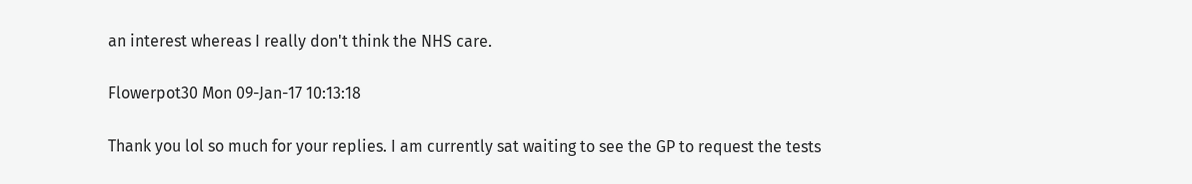an interest whereas I really don't think the NHS care.

Flowerpot30 Mon 09-Jan-17 10:13:18

Thank you lol so much for your replies. I am currently sat waiting to see the GP to request the tests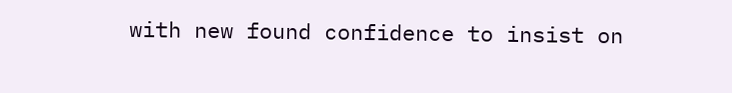with new found confidence to insist on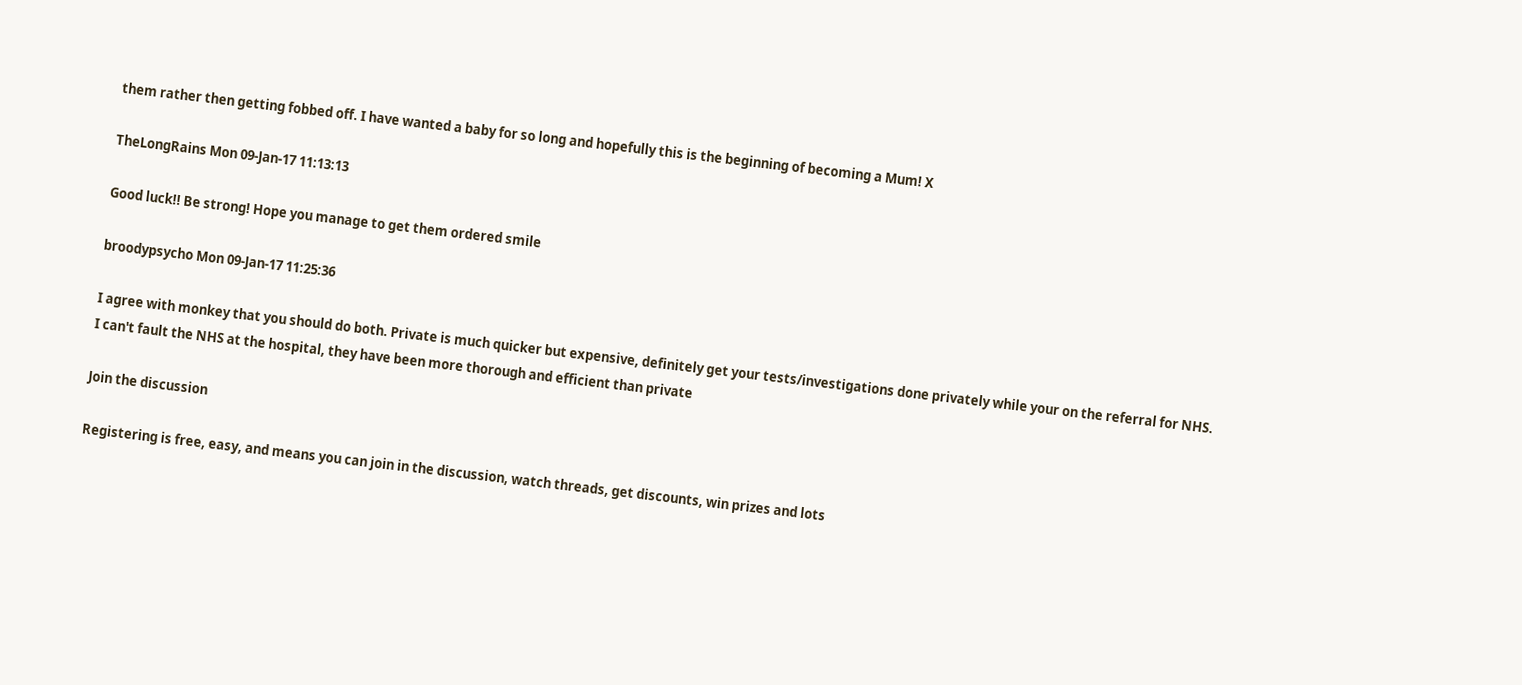them rather then getting fobbed off. I have wanted a baby for so long and hopefully this is the beginning of becoming a Mum! X

TheLongRains Mon 09-Jan-17 11:13:13

Good luck!! Be strong! Hope you manage to get them ordered smile

broodypsycho Mon 09-Jan-17 11:25:36

I agree with monkey that you should do both. Private is much quicker but expensive, definitely get your tests/investigations done privately while your on the referral for NHS.
I can't fault the NHS at the hospital, they have been more thorough and efficient than private

Join the discussion

Registering is free, easy, and means you can join in the discussion, watch threads, get discounts, win prizes and lots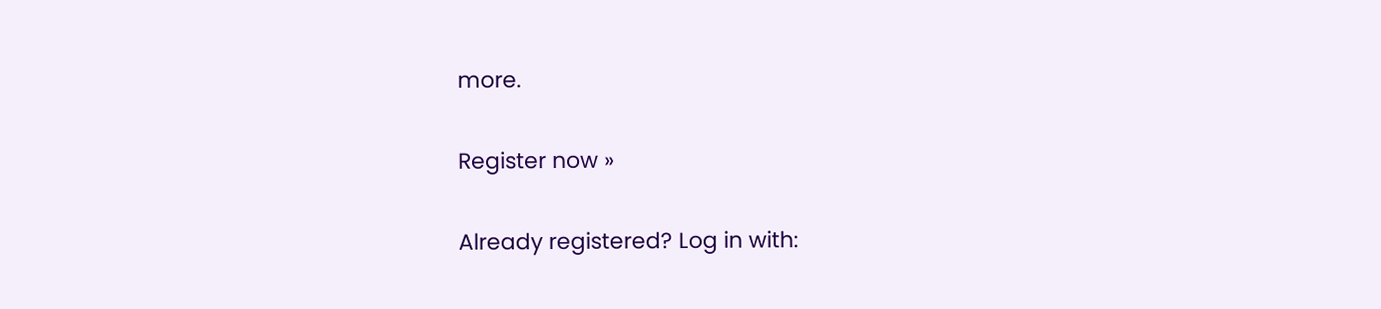more.

Register now »

Already registered? Log in with: